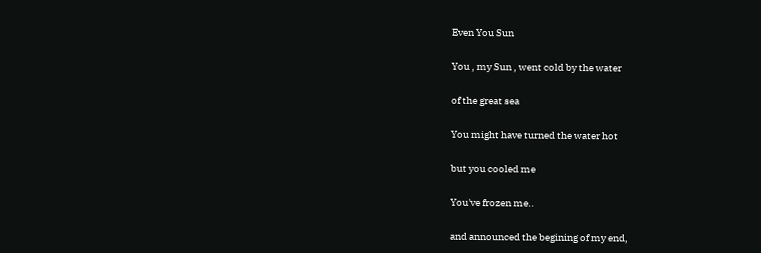Even You Sun

You , my Sun , went cold by the water

of the great sea

You might have turned the water hot

but you cooled me

You've frozen me..

and announced the begining of my end,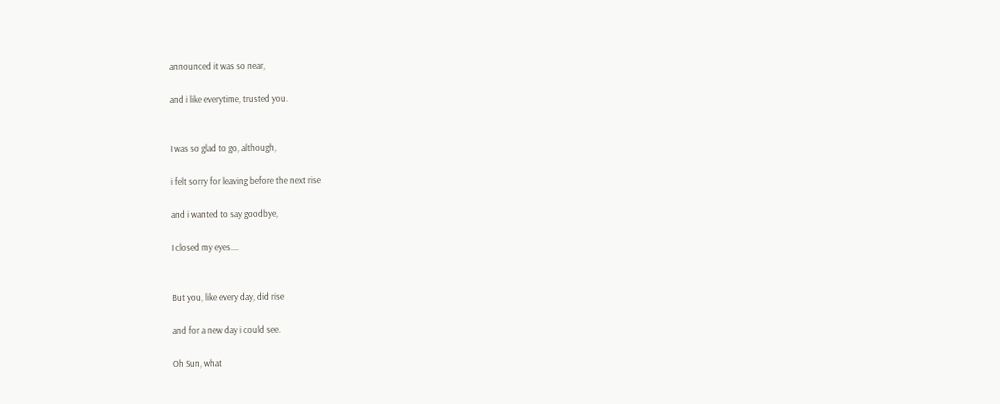announced it was so near,

and i like everytime, trusted you.


I was so glad to go, although,

i felt sorry for leaving before the next rise

and i wanted to say goodbye,

I closed my eyes....


But you, like every day, did rise

and for a new day i could see.

Oh Sun, what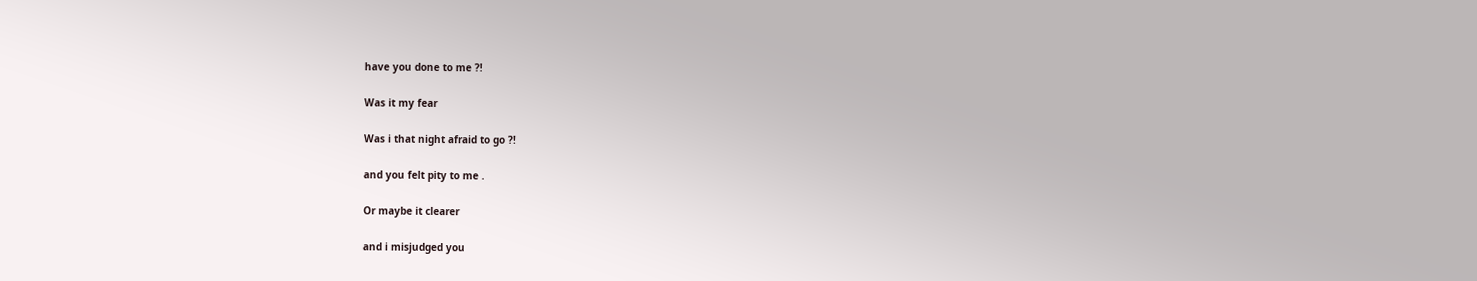have you done to me ?!

Was it my fear

Was i that night afraid to go ?!

and you felt pity to me .

Or maybe it clearer

and i misjudged you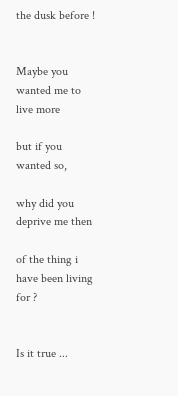the dusk before !


Maybe you wanted me to live more

but if you wanted so,

why did you deprive me then

of the thing i have been living for ?


Is it true ...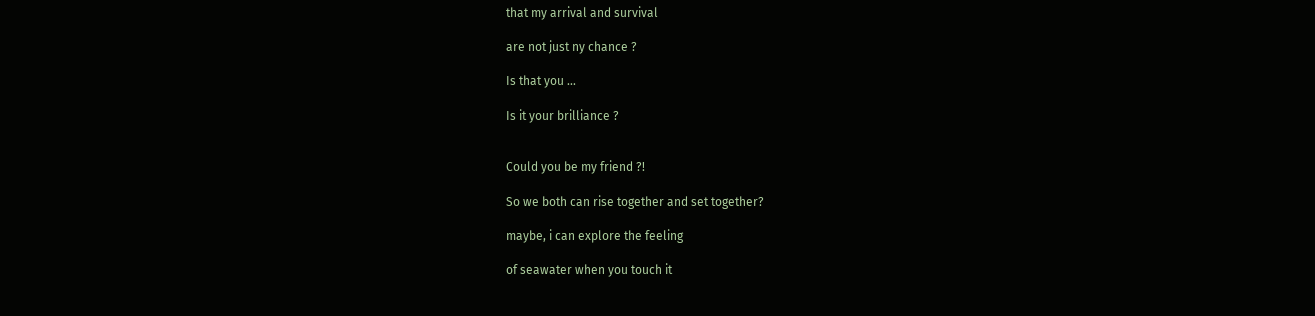that my arrival and survival

are not just ny chance ?

Is that you ...

Is it your brilliance ?


Could you be my friend ?!

So we both can rise together and set together?

maybe, i can explore the feeling

of seawater when you touch it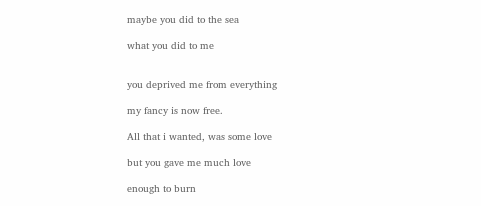maybe you did to the sea

what you did to me


you deprived me from everything

my fancy is now free.

All that i wanted, was some love

but you gave me much love

enough to burn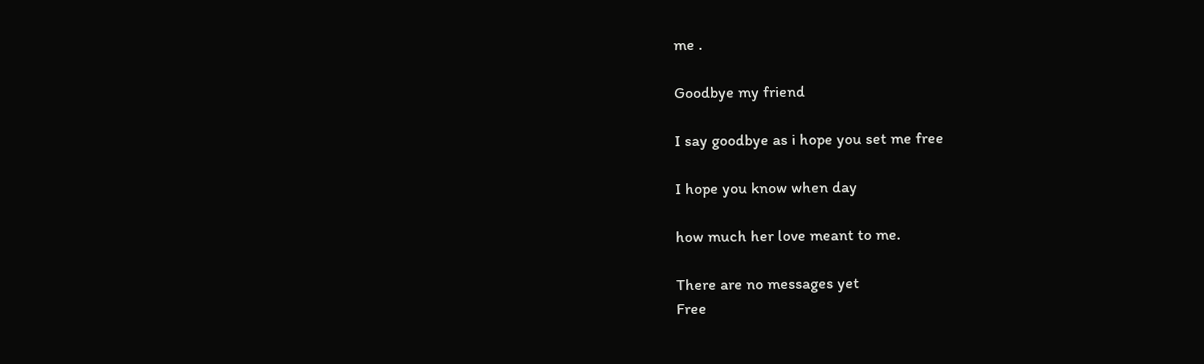me .

Goodbye my friend

I say goodbye as i hope you set me free

I hope you know when day

how much her love meant to me.

There are no messages yet
Free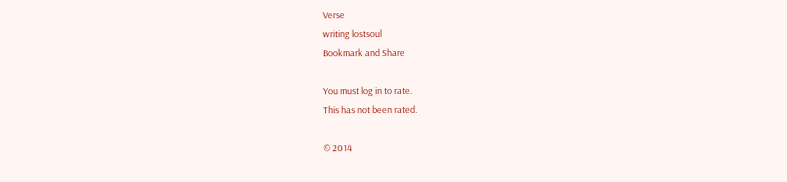Verse
writing lostsoul
Bookmark and Share

You must log in to rate.
This has not been rated.

© 2014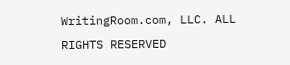WritingRoom.com, LLC. ALL RIGHTS RESERVED